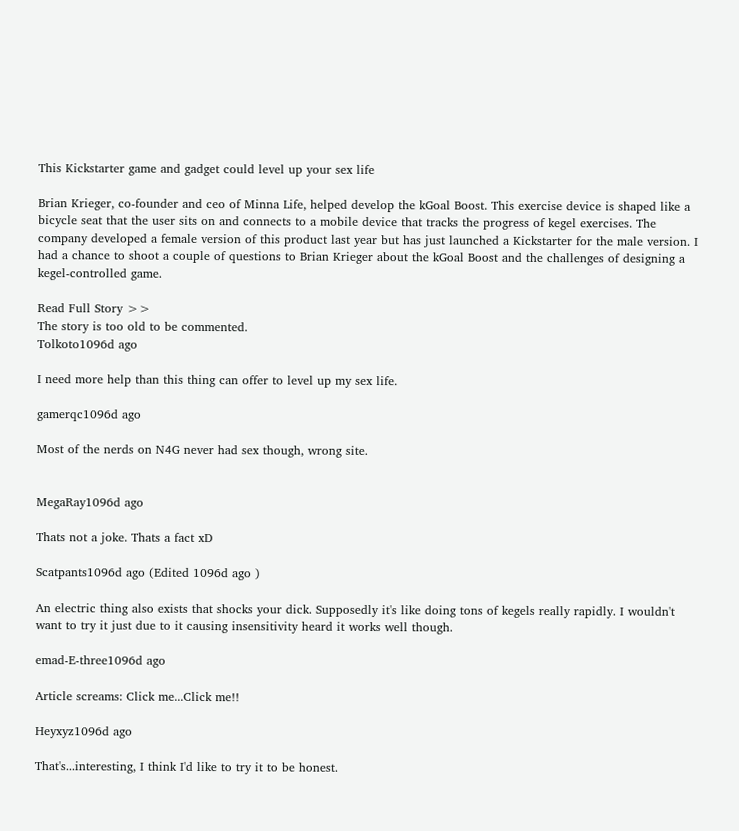This Kickstarter game and gadget could level up your sex life

Brian Krieger, co-founder and ceo of Minna Life, helped develop the kGoal Boost. This exercise device is shaped like a bicycle seat that the user sits on and connects to a mobile device that tracks the progress of kegel exercises. The company developed a female version of this product last year but has just launched a Kickstarter for the male version. I had a chance to shoot a couple of questions to Brian Krieger about the kGoal Boost and the challenges of designing a kegel-controlled game.

Read Full Story >>
The story is too old to be commented.
Tolkoto1096d ago

I need more help than this thing can offer to level up my sex life.

gamerqc1096d ago

Most of the nerds on N4G never had sex though, wrong site.


MegaRay1096d ago

Thats not a joke. Thats a fact xD

Scatpants1096d ago (Edited 1096d ago )

An electric thing also exists that shocks your dick. Supposedly it's like doing tons of kegels really rapidly. I wouldn't want to try it just due to it causing insensitivity heard it works well though.

emad-E-three1096d ago

Article screams: Click me...Click me!!

Heyxyz1096d ago

That's...interesting, I think I'd like to try it to be honest.